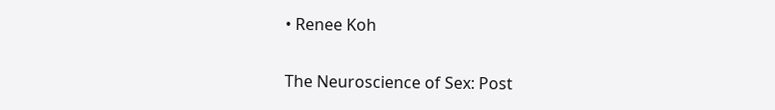• Renee Koh

The Neuroscience of Sex: Post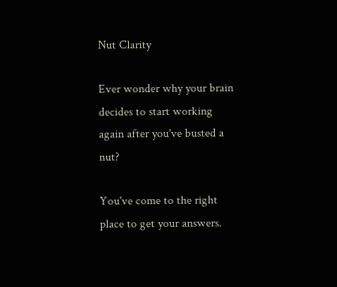Nut Clarity

Ever wonder why your brain decides to start working again after you've busted a nut?

You've come to the right place to get your answers.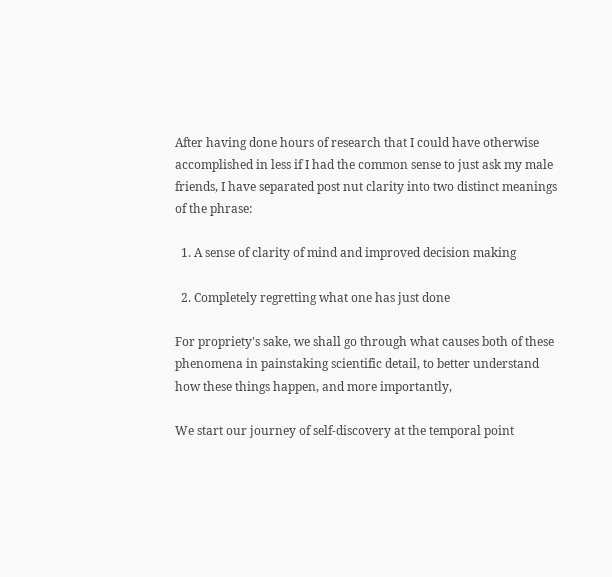After having done hours of research that I could have otherwise accomplished in less if I had the common sense to just ask my male friends, I have separated post nut clarity into two distinct meanings of the phrase:

  1. A sense of clarity of mind and improved decision making

  2. Completely regretting what one has just done

For propriety's sake, we shall go through what causes both of these phenomena in painstaking scientific detail, to better understand how these things happen, and more importantly,

We start our journey of self-discovery at the temporal point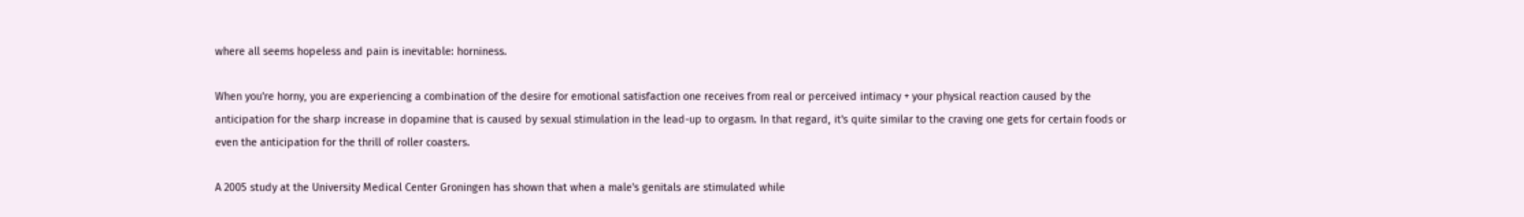where all seems hopeless and pain is inevitable: horniness.

When you're horny, you are experiencing a combination of the desire for emotional satisfaction one receives from real or perceived intimacy + your physical reaction caused by the anticipation for the sharp increase in dopamine that is caused by sexual stimulation in the lead-up to orgasm. In that regard, it's quite similar to the craving one gets for certain foods or even the anticipation for the thrill of roller coasters.

A 2005 study at the University Medical Center Groningen has shown that when a male's genitals are stimulated while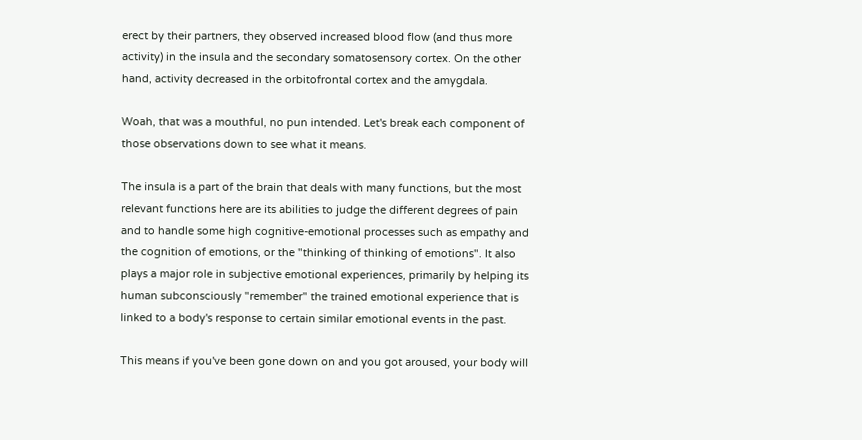erect by their partners, they observed increased blood flow (and thus more activity) in the insula and the secondary somatosensory cortex. On the other hand, activity decreased in the orbitofrontal cortex and the amygdala.

Woah, that was a mouthful, no pun intended. Let's break each component of those observations down to see what it means.

The insula is a part of the brain that deals with many functions, but the most relevant functions here are its abilities to judge the different degrees of pain and to handle some high cognitive-emotional processes such as empathy and the cognition of emotions, or the "thinking of thinking of emotions". It also plays a major role in subjective emotional experiences, primarily by helping its human subconsciously "remember" the trained emotional experience that is linked to a body's response to certain similar emotional events in the past.

This means if you've been gone down on and you got aroused, your body will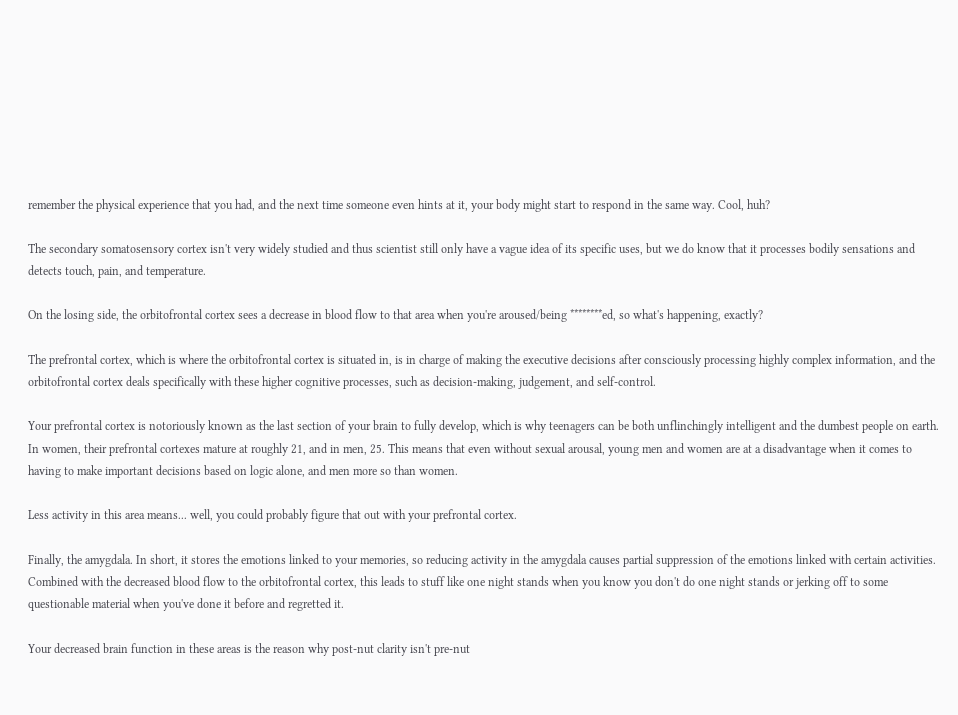remember the physical experience that you had, and the next time someone even hints at it, your body might start to respond in the same way. Cool, huh?

The secondary somatosensory cortex isn't very widely studied and thus scientist still only have a vague idea of its specific uses, but we do know that it processes bodily sensations and detects touch, pain, and temperature.

On the losing side, the orbitofrontal cortex sees a decrease in blood flow to that area when you're aroused/being ********ed, so what's happening, exactly?

The prefrontal cortex, which is where the orbitofrontal cortex is situated in, is in charge of making the executive decisions after consciously processing highly complex information, and the orbitofrontal cortex deals specifically with these higher cognitive processes, such as decision-making, judgement, and self-control.

Your prefrontal cortex is notoriously known as the last section of your brain to fully develop, which is why teenagers can be both unflinchingly intelligent and the dumbest people on earth. In women, their prefrontal cortexes mature at roughly 21, and in men, 25. This means that even without sexual arousal, young men and women are at a disadvantage when it comes to having to make important decisions based on logic alone, and men more so than women.

Less activity in this area means... well, you could probably figure that out with your prefrontal cortex.

Finally, the amygdala. In short, it stores the emotions linked to your memories, so reducing activity in the amygdala causes partial suppression of the emotions linked with certain activities. Combined with the decreased blood flow to the orbitofrontal cortex, this leads to stuff like one night stands when you know you don't do one night stands or jerking off to some questionable material when you've done it before and regretted it.

Your decreased brain function in these areas is the reason why post-nut clarity isn't pre-nut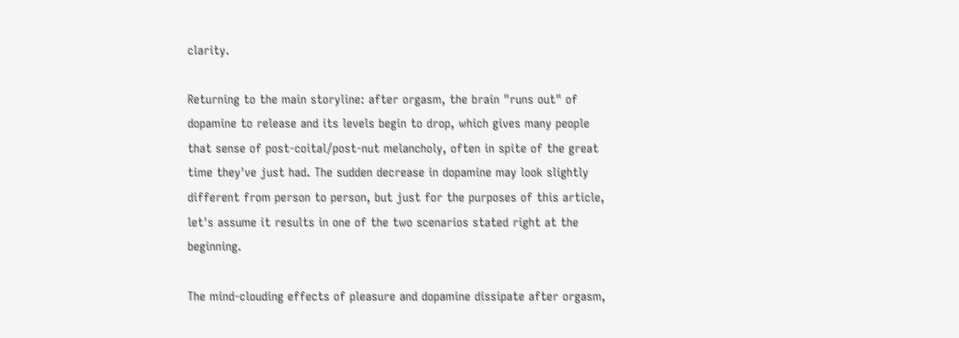clarity.

Returning to the main storyline: after orgasm, the brain "runs out" of dopamine to release and its levels begin to drop, which gives many people that sense of post-coital/post-nut melancholy, often in spite of the great time they've just had. The sudden decrease in dopamine may look slightly different from person to person, but just for the purposes of this article, let's assume it results in one of the two scenarios stated right at the beginning.

The mind-clouding effects of pleasure and dopamine dissipate after orgasm,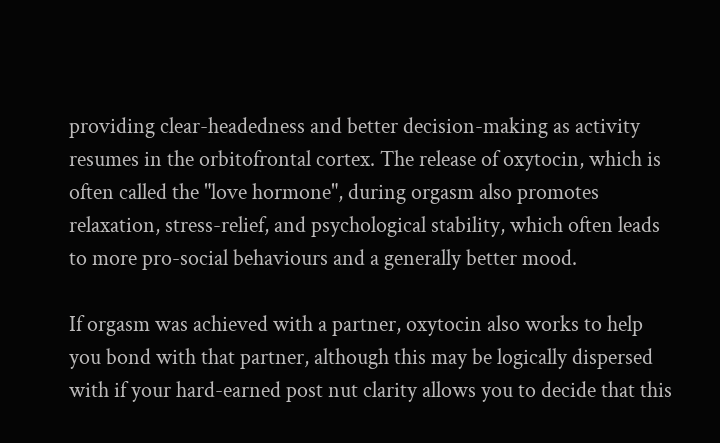providing clear-headedness and better decision-making as activity resumes in the orbitofrontal cortex. The release of oxytocin, which is often called the "love hormone", during orgasm also promotes relaxation, stress-relief, and psychological stability, which often leads to more pro-social behaviours and a generally better mood.

If orgasm was achieved with a partner, oxytocin also works to help you bond with that partner, although this may be logically dispersed with if your hard-earned post nut clarity allows you to decide that this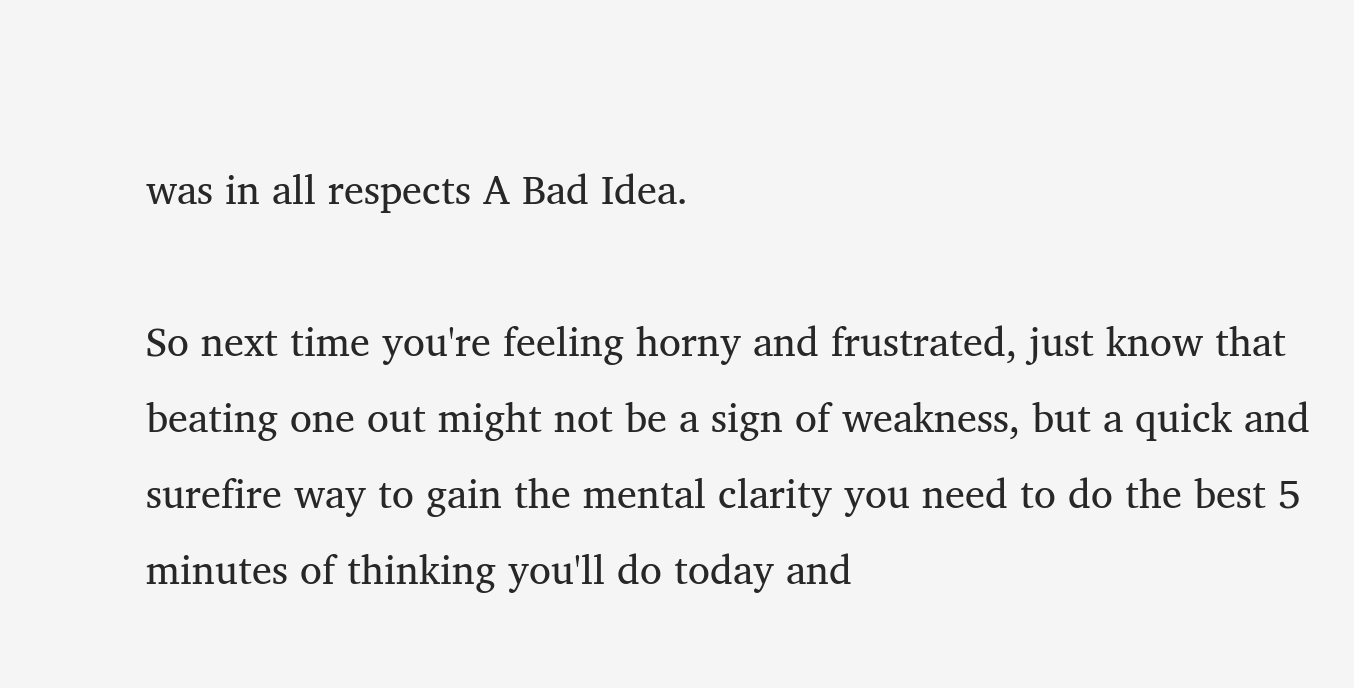was in all respects A Bad Idea.

So next time you're feeling horny and frustrated, just know that beating one out might not be a sign of weakness, but a quick and surefire way to gain the mental clarity you need to do the best 5 minutes of thinking you'll do today and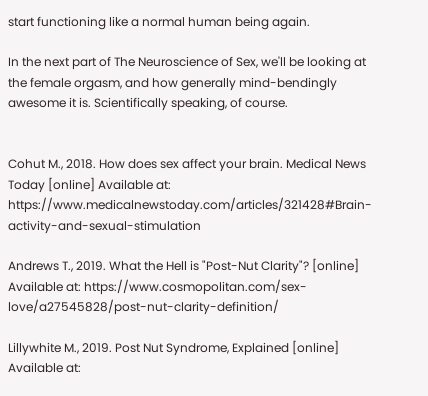start functioning like a normal human being again.

In the next part of The Neuroscience of Sex, we'll be looking at the female orgasm, and how generally mind-bendingly awesome it is. Scientifically speaking, of course.


Cohut M., 2018. How does sex affect your brain. Medical News Today [online] Available at: https://www.medicalnewstoday.com/articles/321428#Brain-activity-and-sexual-stimulation

Andrews T., 2019. What the Hell is "Post-Nut Clarity"? [online] Available at: https://www.cosmopolitan.com/sex-love/a27545828/post-nut-clarity-definition/

Lillywhite M., 2019. Post Nut Syndrome, Explained [online] Available at: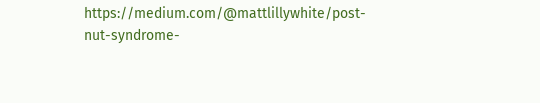https://medium.com/@mattlillywhite/post-nut-syndrome-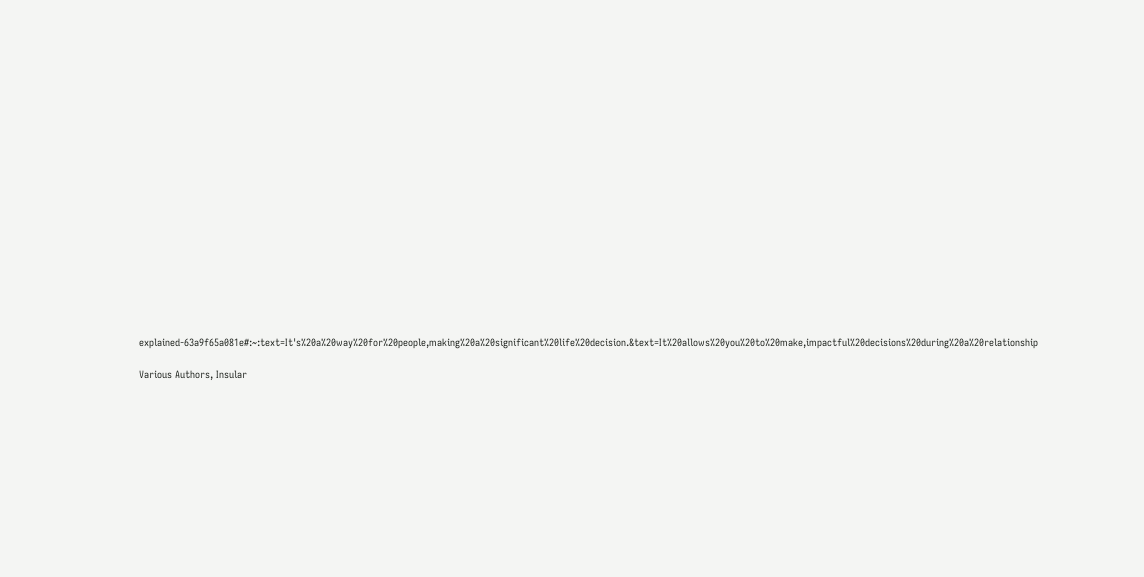explained-63a9f65a081e#:~:text=It's%20a%20way%20for%20people,making%20a%20significant%20life%20decision.&text=It%20allows%20you%20to%20make,impactful%20decisions%20during%20a%20relationship

Various Authors, Insular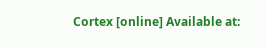Cortex [online] Available at: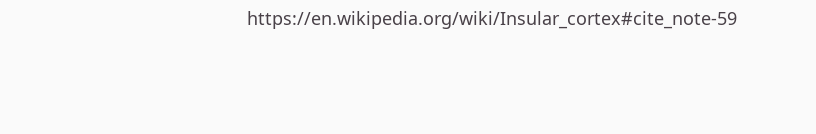https://en.wikipedia.org/wiki/Insular_cortex#cite_note-59